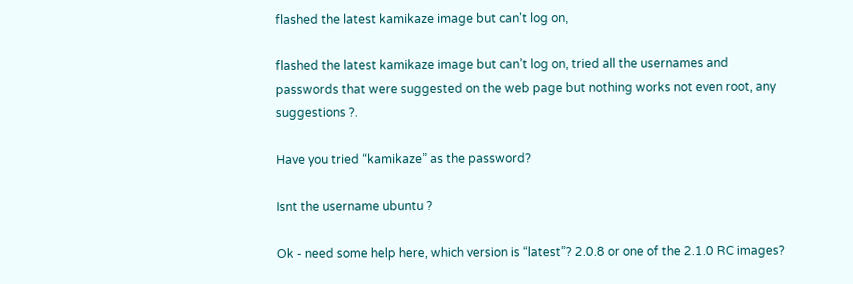flashed the latest kamikaze image but can't log on,

flashed the latest kamikaze image but can’t log on, tried all the usernames and passwords that were suggested on the web page but nothing works not even root, any suggestions ?.

Have you tried “kamikaze” as the password?

Isnt the username ubuntu ?

Ok - need some help here, which version is “latest”? 2.0.8 or one of the 2.1.0 RC images?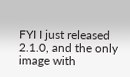FYI I just released 2.1.0, and the only image with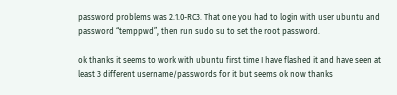password problems was 2.1.0-RC3. That one you had to login with user ubuntu and password “temppwd”, then run sudo su to set the root password.

ok thanks it seems to work with ubuntu first time I have flashed it and have seen at least 3 different username/passwords for it but seems ok now thanks